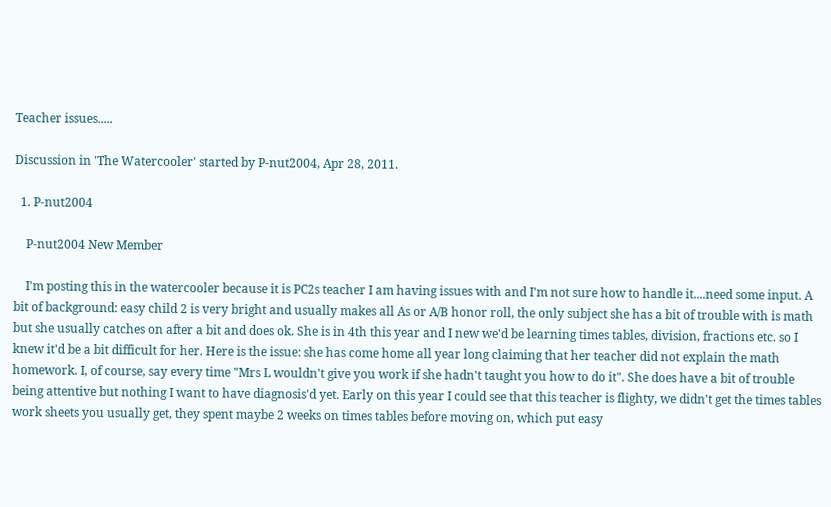Teacher issues.....

Discussion in 'The Watercooler' started by P-nut2004, Apr 28, 2011.

  1. P-nut2004

    P-nut2004 New Member

    I'm posting this in the watercooler because it is PC2s teacher I am having issues with and I'm not sure how to handle it....need some input. A bit of background: easy child 2 is very bright and usually makes all As or A/B honor roll, the only subject she has a bit of trouble with is math but she usually catches on after a bit and does ok. She is in 4th this year and I new we'd be learning times tables, division, fractions etc. so I knew it'd be a bit difficult for her. Here is the issue: she has come home all year long claiming that her teacher did not explain the math homework. I, of course, say every time "Mrs L wouldn't give you work if she hadn't taught you how to do it". She does have a bit of trouble being attentive but nothing I want to have diagnosis'd yet. Early on this year I could see that this teacher is flighty, we didn't get the times tables work sheets you usually get, they spent maybe 2 weeks on times tables before moving on, which put easy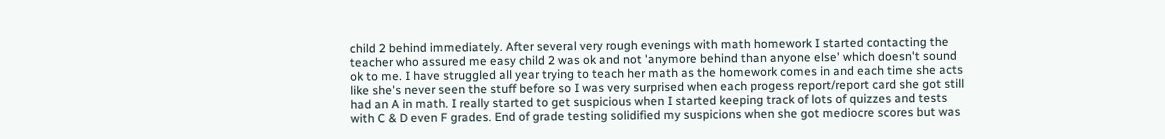child 2 behind immediately. After several very rough evenings with math homework I started contacting the teacher who assured me easy child 2 was ok and not 'anymore behind than anyone else' which doesn't sound ok to me. I have struggled all year trying to teach her math as the homework comes in and each time she acts like she's never seen the stuff before so I was very surprised when each progess report/report card she got still had an A in math. I really started to get suspicious when I started keeping track of lots of quizzes and tests with C & D even F grades. End of grade testing solidified my suspicions when she got mediocre scores but was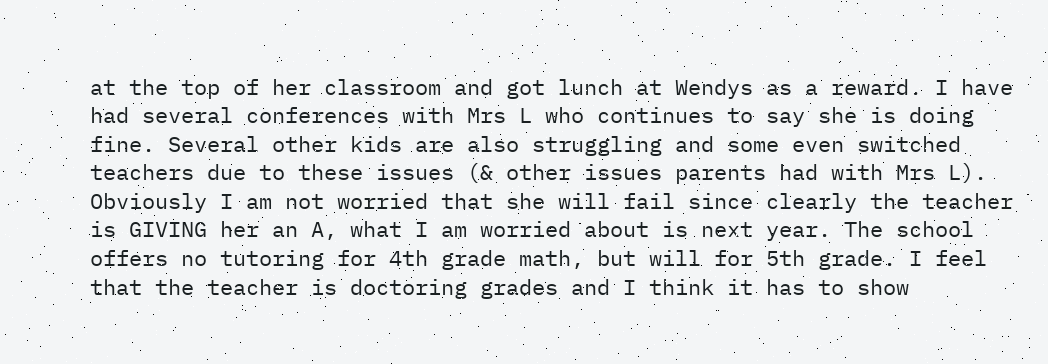at the top of her classroom and got lunch at Wendys as a reward. I have had several conferences with Mrs L who continues to say she is doing fine. Several other kids are also struggling and some even switched teachers due to these issues (& other issues parents had with Mrs L). Obviously I am not worried that she will fail since clearly the teacher is GIVING her an A, what I am worried about is next year. The school offers no tutoring for 4th grade math, but will for 5th grade. I feel that the teacher is doctoring grades and I think it has to show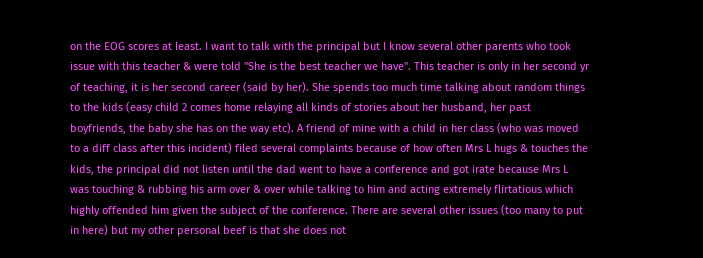on the EOG scores at least. I want to talk with the principal but I know several other parents who took issue with this teacher & were told "She is the best teacher we have". This teacher is only in her second yr of teaching, it is her second career (said by her). She spends too much time talking about random things to the kids (easy child 2 comes home relaying all kinds of stories about her husband, her past boyfriends, the baby she has on the way etc). A friend of mine with a child in her class (who was moved to a diff class after this incident) filed several complaints because of how often Mrs L hugs & touches the kids, the principal did not listen until the dad went to have a conference and got irate because Mrs L was touching & rubbing his arm over & over while talking to him and acting extremely flirtatious which highly offended him given the subject of the conference. There are several other issues (too many to put in here) but my other personal beef is that she does not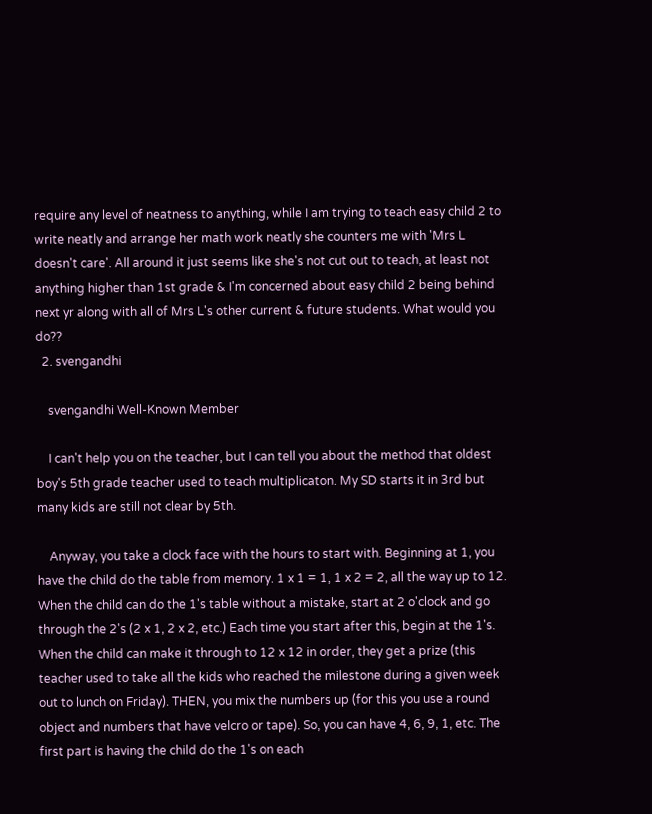require any level of neatness to anything, while I am trying to teach easy child 2 to write neatly and arrange her math work neatly she counters me with 'Mrs L doesn't care'. All around it just seems like she's not cut out to teach, at least not anything higher than 1st grade & I'm concerned about easy child 2 being behind next yr along with all of Mrs L's other current & future students. What would you do??
  2. svengandhi

    svengandhi Well-Known Member

    I can't help you on the teacher, but I can tell you about the method that oldest boy's 5th grade teacher used to teach multiplicaton. My SD starts it in 3rd but many kids are still not clear by 5th.

    Anyway, you take a clock face with the hours to start with. Beginning at 1, you have the child do the table from memory. 1 x 1 = 1, 1 x 2 = 2, all the way up to 12. When the child can do the 1's table without a mistake, start at 2 o'clock and go through the 2's (2 x 1, 2 x 2, etc.) Each time you start after this, begin at the 1's. When the child can make it through to 12 x 12 in order, they get a prize (this teacher used to take all the kids who reached the milestone during a given week out to lunch on Friday). THEN, you mix the numbers up (for this you use a round object and numbers that have velcro or tape). So, you can have 4, 6, 9, 1, etc. The first part is having the child do the 1's on each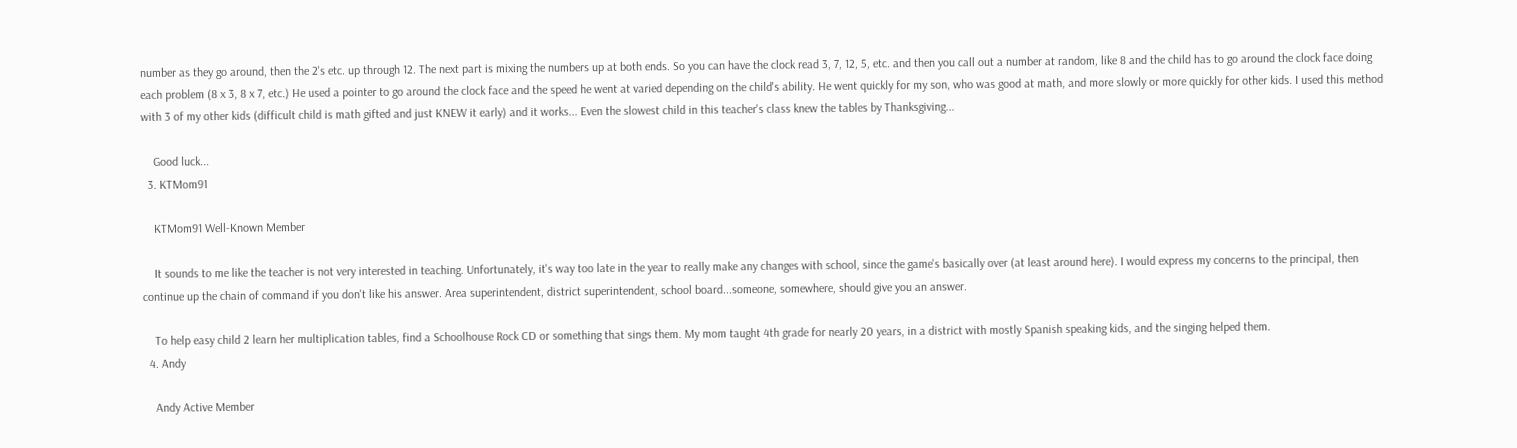number as they go around, then the 2's etc. up through 12. The next part is mixing the numbers up at both ends. So you can have the clock read 3, 7, 12, 5, etc. and then you call out a number at random, like 8 and the child has to go around the clock face doing each problem (8 x 3, 8 x 7, etc.) He used a pointer to go around the clock face and the speed he went at varied depending on the child's ability. He went quickly for my son, who was good at math, and more slowly or more quickly for other kids. I used this method with 3 of my other kids (difficult child is math gifted and just KNEW it early) and it works... Even the slowest child in this teacher's class knew the tables by Thanksgiving...

    Good luck...
  3. KTMom91

    KTMom91 Well-Known Member

    It sounds to me like the teacher is not very interested in teaching. Unfortunately, it's way too late in the year to really make any changes with school, since the game's basically over (at least around here). I would express my concerns to the principal, then continue up the chain of command if you don't like his answer. Area superintendent, district superintendent, school board...someone, somewhere, should give you an answer.

    To help easy child 2 learn her multiplication tables, find a Schoolhouse Rock CD or something that sings them. My mom taught 4th grade for nearly 20 years, in a district with mostly Spanish speaking kids, and the singing helped them.
  4. Andy

    Andy Active Member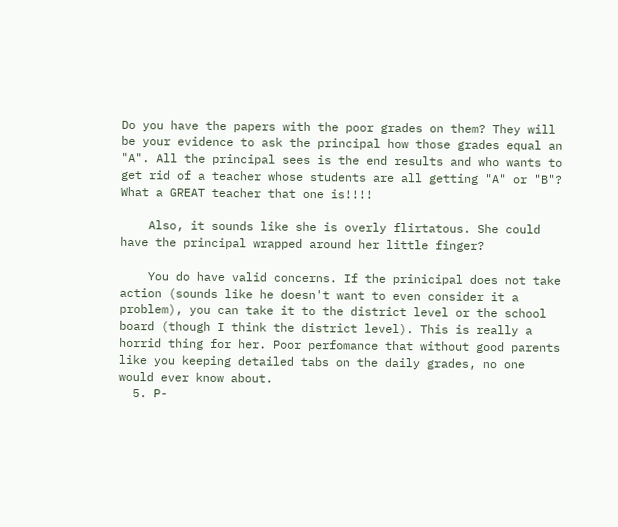Do you have the papers with the poor grades on them? They will be your evidence to ask the principal how those grades equal an "A". All the principal sees is the end results and who wants to get rid of a teacher whose students are all getting "A" or "B"? What a GREAT teacher that one is!!!!

    Also, it sounds like she is overly flirtatous. She could have the principal wrapped around her little finger?

    You do have valid concerns. If the prinicipal does not take action (sounds like he doesn't want to even consider it a problem), you can take it to the district level or the school board (though I think the district level). This is really a horrid thing for her. Poor perfomance that without good parents like you keeping detailed tabs on the daily grades, no one would ever know about.
  5. P-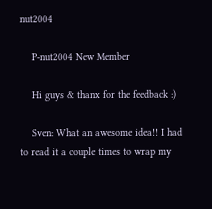nut2004

    P-nut2004 New Member

    Hi guys & thanx for the feedback :)

    Sven: What an awesome idea!! I had to read it a couple times to wrap my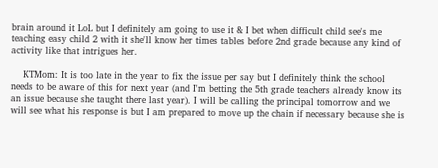brain around it LoL but I definitely am going to use it & I bet when difficult child see's me teaching easy child 2 with it she'll know her times tables before 2nd grade because any kind of activity like that intrigues her.

    KTMom: It is too late in the year to fix the issue per say but I definitely think the school needs to be aware of this for next year (and I'm betting the 5th grade teachers already know its an issue because she taught there last year). I will be calling the principal tomorrow and we will see what his response is but I am prepared to move up the chain if necessary because she is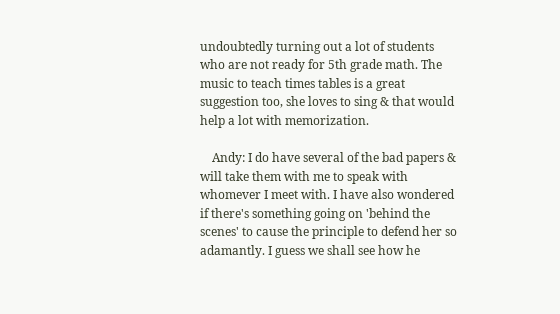undoubtedly turning out a lot of students who are not ready for 5th grade math. The music to teach times tables is a great suggestion too, she loves to sing & that would help a lot with memorization.

    Andy: I do have several of the bad papers & will take them with me to speak with whomever I meet with. I have also wondered if there's something going on 'behind the scenes' to cause the principle to defend her so adamantly. I guess we shall see how he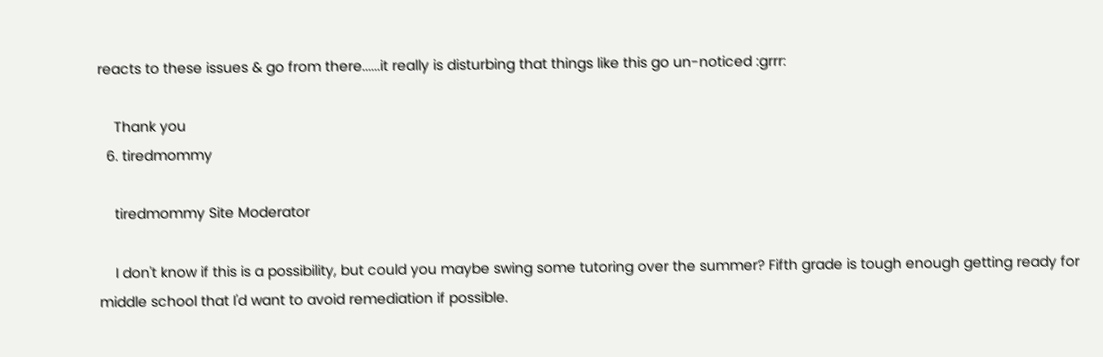reacts to these issues & go from there......it really is disturbing that things like this go un-noticed :grrr:

    Thank you
  6. tiredmommy

    tiredmommy Site Moderator

    I don't know if this is a possibility, but could you maybe swing some tutoring over the summer? Fifth grade is tough enough getting ready for middle school that I'd want to avoid remediation if possible.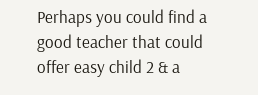Perhaps you could find a good teacher that could offer easy child 2 & a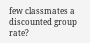few classmates a discounted group rate?